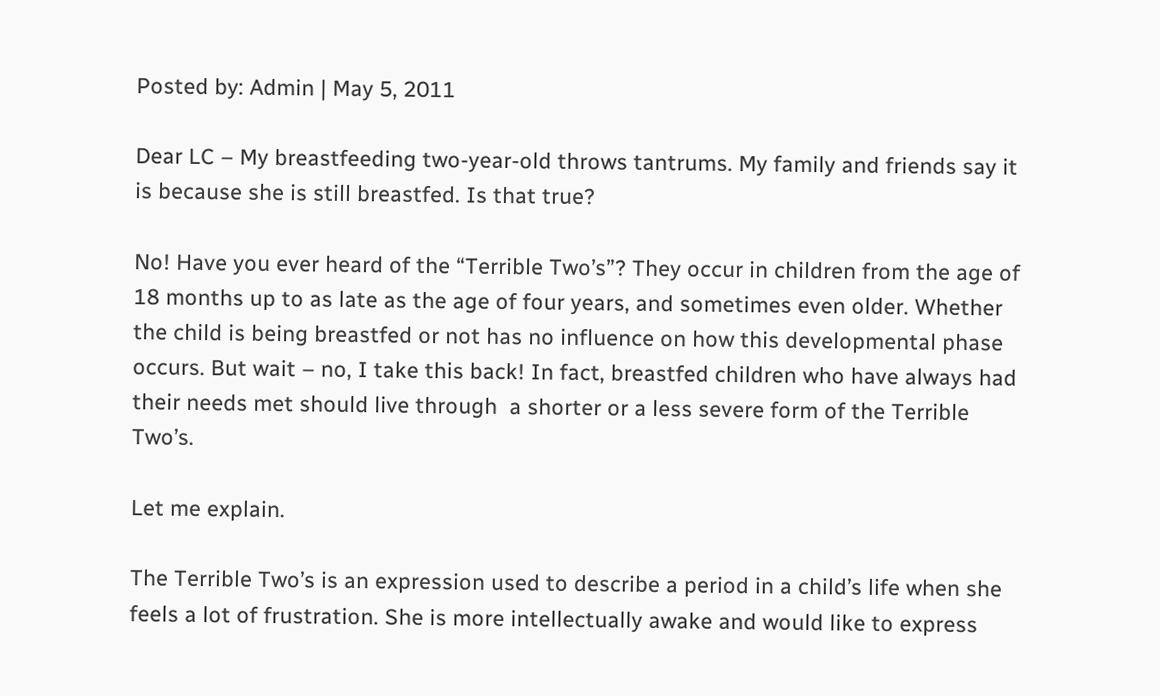Posted by: Admin | May 5, 2011

Dear LC – My breastfeeding two-year-old throws tantrums. My family and friends say it is because she is still breastfed. Is that true?

No! Have you ever heard of the “Terrible Two’s”? They occur in children from the age of 18 months up to as late as the age of four years, and sometimes even older. Whether the child is being breastfed or not has no influence on how this developmental phase occurs. But wait – no, I take this back! In fact, breastfed children who have always had their needs met should live through  a shorter or a less severe form of the Terrible Two’s.

Let me explain.

The Terrible Two’s is an expression used to describe a period in a child’s life when she feels a lot of frustration. She is more intellectually awake and would like to express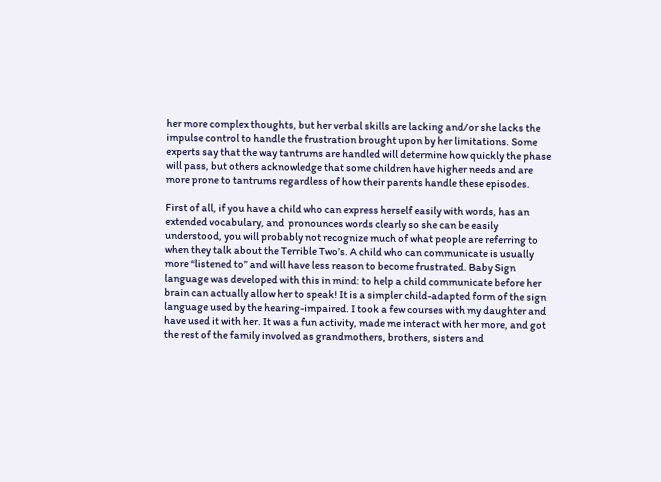her more complex thoughts, but her verbal skills are lacking and/or she lacks the impulse control to handle the frustration brought upon by her limitations. Some experts say that the way tantrums are handled will determine how quickly the phase will pass, but others acknowledge that some children have higher needs and are more prone to tantrums regardless of how their parents handle these episodes.

First of all, if you have a child who can express herself easily with words, has an extended vocabulary, and  pronounces words clearly so she can be easily understood, you will probably not recognize much of what people are referring to when they talk about the Terrible Two’s. A child who can communicate is usually more “listened to” and will have less reason to become frustrated. Baby Sign language was developed with this in mind: to help a child communicate before her brain can actually allow her to speak! It is a simpler child-adapted form of the sign language used by the hearing-impaired. I took a few courses with my daughter and have used it with her. It was a fun activity, made me interact with her more, and got the rest of the family involved as grandmothers, brothers, sisters and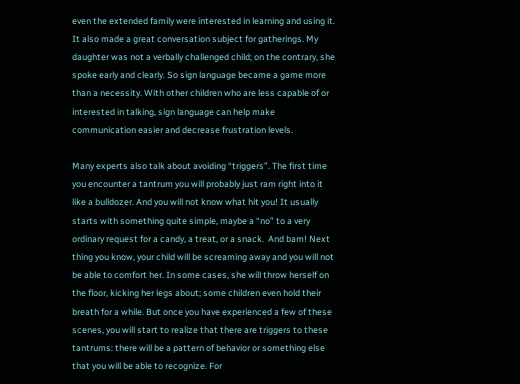even the extended family were interested in learning and using it. It also made a great conversation subject for gatherings. My daughter was not a verbally challenged child; on the contrary, she spoke early and clearly. So sign language became a game more than a necessity. With other children who are less capable of or interested in talking, sign language can help make communication easier and decrease frustration levels.

Many experts also talk about avoiding “triggers”. The first time you encounter a tantrum you will probably just ram right into it like a bulldozer. And you will not know what hit you! It usually starts with something quite simple, maybe a “no” to a very ordinary request for a candy, a treat, or a snack.  And bam! Next thing you know, your child will be screaming away and you will not be able to comfort her. In some cases, she will throw herself on the floor, kicking her legs about; some children even hold their breath for a while. But once you have experienced a few of these scenes, you will start to realize that there are triggers to these tantrums: there will be a pattern of behavior or something else that you will be able to recognize. For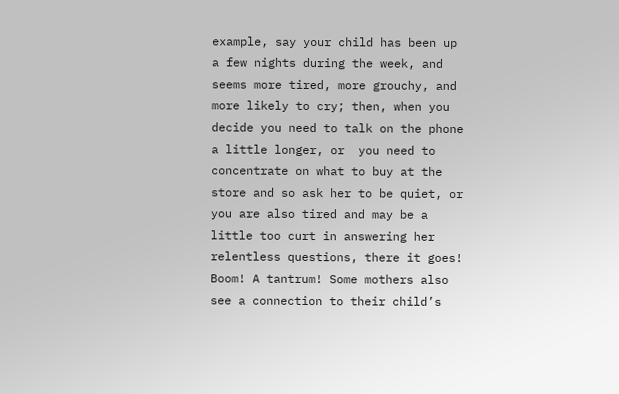example, say your child has been up a few nights during the week, and seems more tired, more grouchy, and more likely to cry; then, when you decide you need to talk on the phone a little longer, or  you need to concentrate on what to buy at the store and so ask her to be quiet, or you are also tired and may be a little too curt in answering her relentless questions, there it goes! Boom! A tantrum! Some mothers also see a connection to their child’s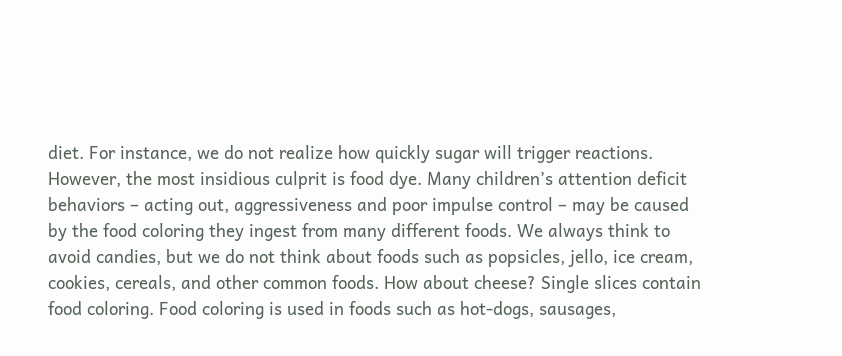diet. For instance, we do not realize how quickly sugar will trigger reactions. However, the most insidious culprit is food dye. Many children’s attention deficit behaviors – acting out, aggressiveness and poor impulse control – may be caused by the food coloring they ingest from many different foods. We always think to avoid candies, but we do not think about foods such as popsicles, jello, ice cream, cookies, cereals, and other common foods. How about cheese? Single slices contain food coloring. Food coloring is used in foods such as hot-dogs, sausages,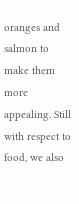oranges and salmon to make them more appealing. Still with respect to food, we also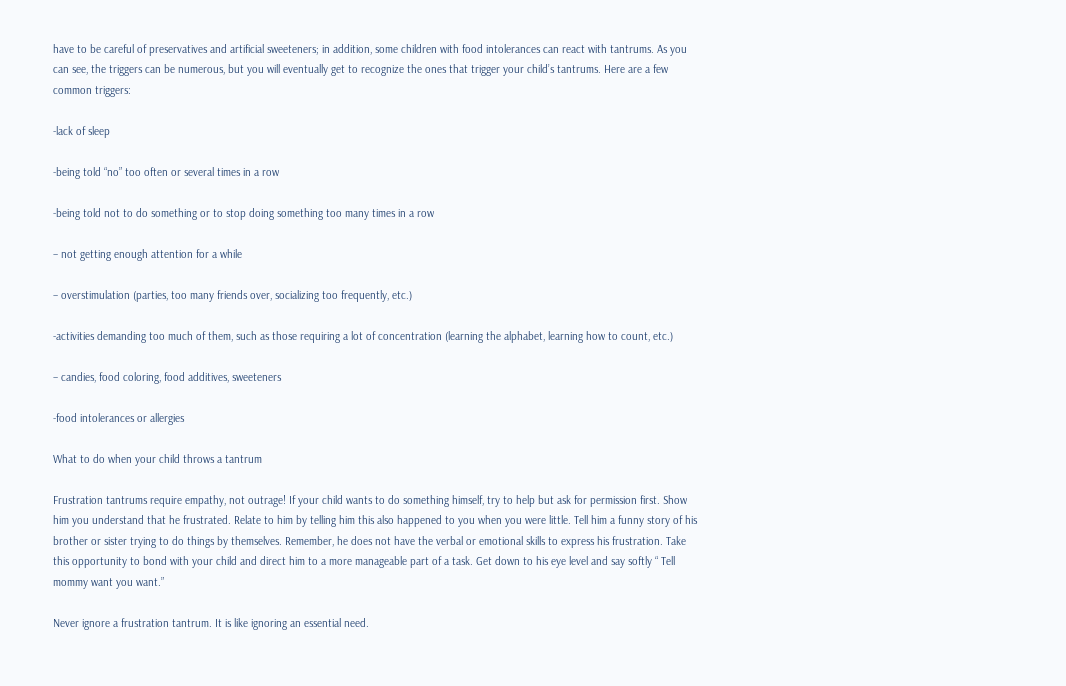have to be careful of preservatives and artificial sweeteners; in addition, some children with food intolerances can react with tantrums. As you can see, the triggers can be numerous, but you will eventually get to recognize the ones that trigger your child’s tantrums. Here are a few common triggers:

-lack of sleep

-being told “no” too often or several times in a row

-being told not to do something or to stop doing something too many times in a row

– not getting enough attention for a while

– overstimulation (parties, too many friends over, socializing too frequently, etc.)

-activities demanding too much of them, such as those requiring a lot of concentration (learning the alphabet, learning how to count, etc.)

– candies, food coloring, food additives, sweeteners

-food intolerances or allergies

What to do when your child throws a tantrum

Frustration tantrums require empathy, not outrage! If your child wants to do something himself, try to help but ask for permission first. Show him you understand that he frustrated. Relate to him by telling him this also happened to you when you were little. Tell him a funny story of his brother or sister trying to do things by themselves. Remember, he does not have the verbal or emotional skills to express his frustration. Take this opportunity to bond with your child and direct him to a more manageable part of a task. Get down to his eye level and say softly “ Tell mommy want you want.”

Never ignore a frustration tantrum. It is like ignoring an essential need.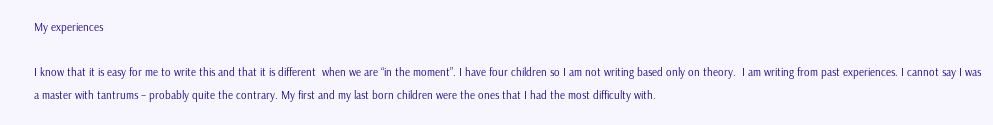My experiences

I know that it is easy for me to write this and that it is different  when we are “in the moment”. I have four children so I am not writing based only on theory.  I am writing from past experiences. I cannot say I was a master with tantrums – probably quite the contrary. My first and my last born children were the ones that I had the most difficulty with.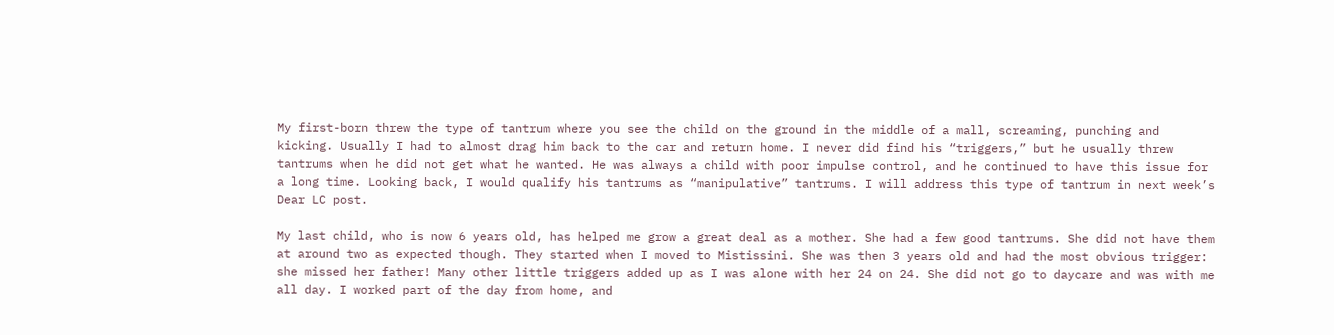My first-born threw the type of tantrum where you see the child on the ground in the middle of a mall, screaming, punching and kicking. Usually I had to almost drag him back to the car and return home. I never did find his “triggers,” but he usually threw tantrums when he did not get what he wanted. He was always a child with poor impulse control, and he continued to have this issue for a long time. Looking back, I would qualify his tantrums as “manipulative” tantrums. I will address this type of tantrum in next week’s Dear LC post.

My last child, who is now 6 years old, has helped me grow a great deal as a mother. She had a few good tantrums. She did not have them at around two as expected though. They started when I moved to Mistissini. She was then 3 years old and had the most obvious trigger: she missed her father! Many other little triggers added up as I was alone with her 24 on 24. She did not go to daycare and was with me all day. I worked part of the day from home, and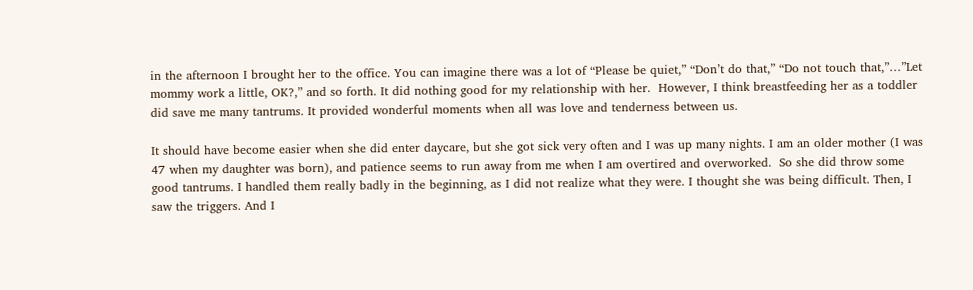in the afternoon I brought her to the office. You can imagine there was a lot of “Please be quiet,” “Don’t do that,” “Do not touch that,”…”Let mommy work a little, OK?,” and so forth. It did nothing good for my relationship with her.  However, I think breastfeeding her as a toddler did save me many tantrums. It provided wonderful moments when all was love and tenderness between us.

It should have become easier when she did enter daycare, but she got sick very often and I was up many nights. I am an older mother (I was 47 when my daughter was born), and patience seems to run away from me when I am overtired and overworked.  So she did throw some good tantrums. I handled them really badly in the beginning, as I did not realize what they were. I thought she was being difficult. Then, I saw the triggers. And I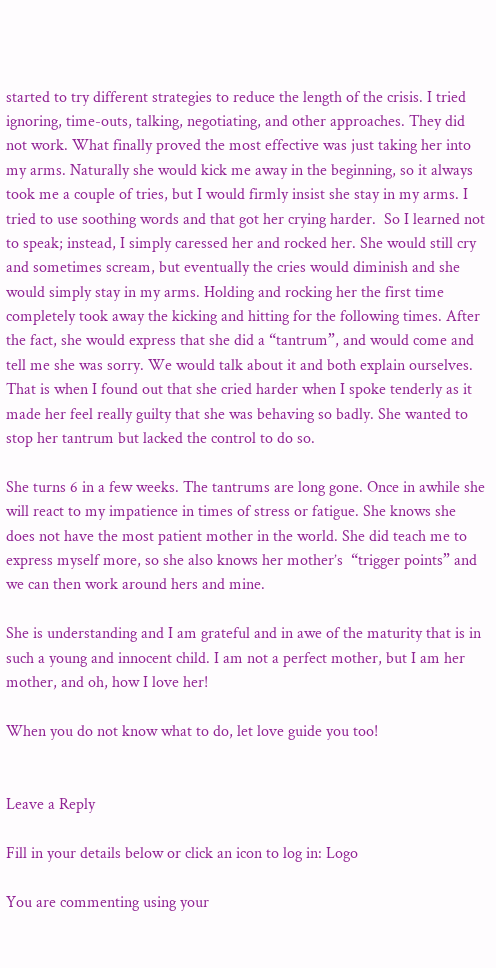started to try different strategies to reduce the length of the crisis. I tried ignoring, time-outs, talking, negotiating, and other approaches. They did not work. What finally proved the most effective was just taking her into my arms. Naturally she would kick me away in the beginning, so it always took me a couple of tries, but I would firmly insist she stay in my arms. I tried to use soothing words and that got her crying harder.  So I learned not to speak; instead, I simply caressed her and rocked her. She would still cry and sometimes scream, but eventually the cries would diminish and she would simply stay in my arms. Holding and rocking her the first time completely took away the kicking and hitting for the following times. After the fact, she would express that she did a “tantrum”, and would come and tell me she was sorry. We would talk about it and both explain ourselves. That is when I found out that she cried harder when I spoke tenderly as it made her feel really guilty that she was behaving so badly. She wanted to stop her tantrum but lacked the control to do so.

She turns 6 in a few weeks. The tantrums are long gone. Once in awhile she will react to my impatience in times of stress or fatigue. She knows she does not have the most patient mother in the world. She did teach me to express myself more, so she also knows her mother’s  “trigger points” and we can then work around hers and mine.

She is understanding and I am grateful and in awe of the maturity that is in such a young and innocent child. I am not a perfect mother, but I am her mother, and oh, how I love her!

When you do not know what to do, let love guide you too!


Leave a Reply

Fill in your details below or click an icon to log in: Logo

You are commenting using your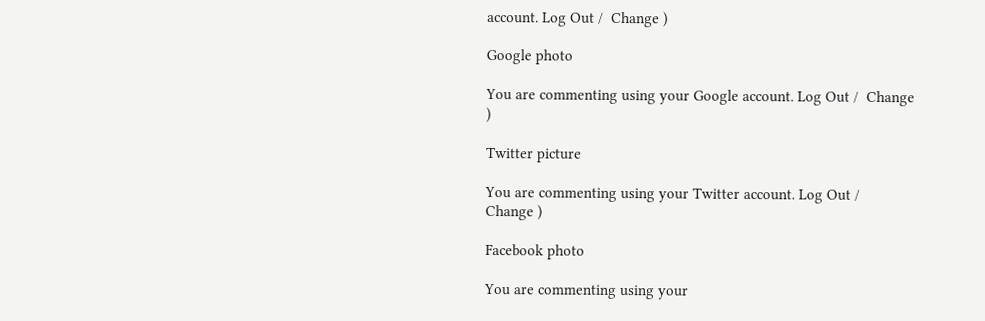account. Log Out /  Change )

Google photo

You are commenting using your Google account. Log Out /  Change )

Twitter picture

You are commenting using your Twitter account. Log Out /  Change )

Facebook photo

You are commenting using your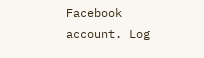Facebook account. Log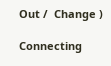Out /  Change )

Connecting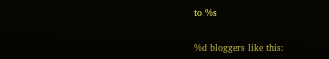to %s


%d bloggers like this: